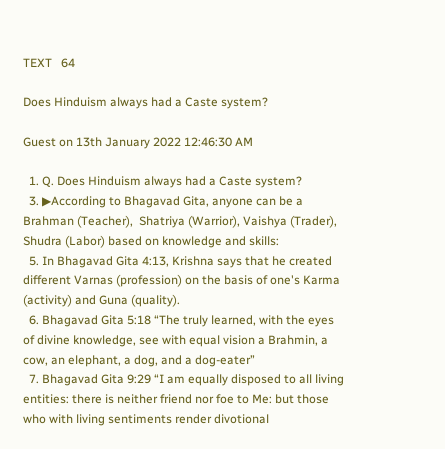TEXT   64

Does Hinduism always had a Caste system?

Guest on 13th January 2022 12:46:30 AM

  1. Q. Does Hinduism always had a Caste system?
  3. ▶According to Bhagavad Gita, anyone can be a Brahman (Teacher),  Shatriya (Warrior), Vaishya (Trader), Shudra (Labor) based on knowledge and skills:
  5. In Bhagavad Gita 4:13, Krishna says that he created different Varnas (profession) on the basis of one's Karma (activity) and Guna (quality).
  6. Bhagavad Gita 5:18 “The truly learned, with the eyes of divine knowledge, see with equal vision a Brahmin, a cow, an elephant, a dog, and a dog-eater”
  7. Bhagavad Gita 9:29 “I am equally disposed to all living entities: there is neither friend nor foe to Me: but those who with living sentiments render divotional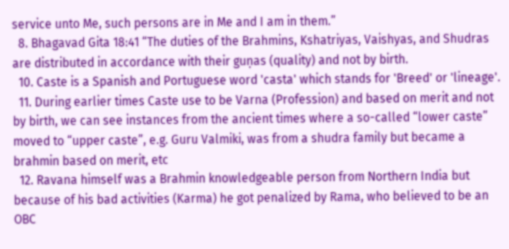service unto Me, such persons are in Me and I am in them.”
  8. Bhagavad Gita 18:41 “The duties of the Brahmins, Kshatriyas, Vaishyas, and Shudras are distributed in accordance with their guṇas (quality) and not by birth.
  10. Caste is a Spanish and Portuguese word 'casta' which stands for 'Breed' or 'lineage'.
  11. During earlier times Caste use to be Varna (Profession) and based on merit and not by birth, we can see instances from the ancient times where a so-called “lower caste” moved to “upper caste”, e.g. Guru Valmiki, was from a shudra family but became a brahmin based on merit, etc
  12. Ravana himself was a Brahmin knowledgeable person from Northern India but because of his bad activities (Karma) he got penalized by Rama, who believed to be an OBC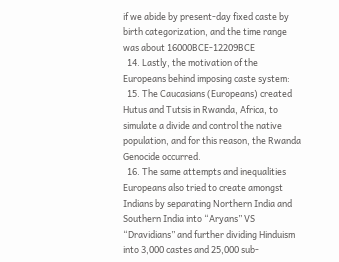if we abide by present-day fixed caste by birth categorization, and the time range was about 16000BCE-12209BCE
  14. Lastly, the motivation of the Europeans behind imposing caste system:
  15. The Caucasians (Europeans) created Hutus and Tutsis in Rwanda, Africa, to simulate a divide and control the native population, and for this reason, the Rwanda Genocide occurred.
  16. The same attempts and inequalities Europeans also tried to create amongst Indians by separating Northern India and Southern India into “Aryans” VS “Dravidians” and further dividing Hinduism into 3,000 castes and 25,000 sub-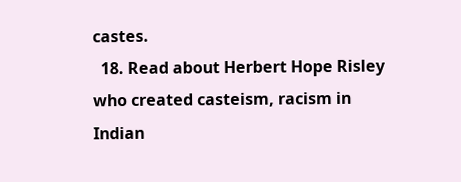castes.
  18. Read about Herbert Hope Risley who created casteism, racism in Indian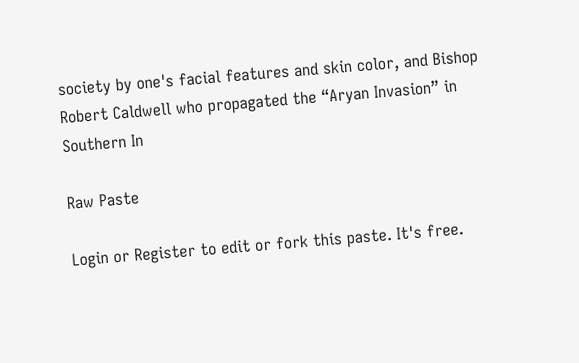society by one's facial features and skin color, and Bishop Robert Caldwell who propagated the “Aryan Invasion” in Southern In

Raw Paste

Login or Register to edit or fork this paste. It's free.